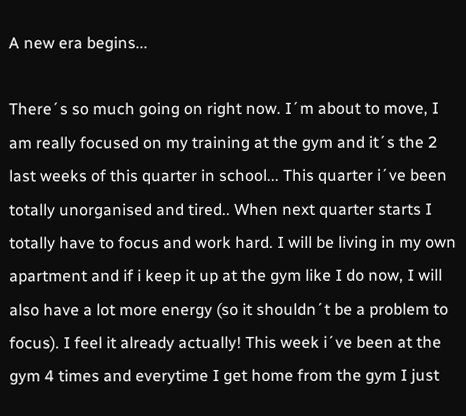A new era begins...

There´s so much going on right now. I´m about to move, I am really focused on my training at the gym and it´s the 2 last weeks of this quarter in school... This quarter i´ve been totally unorganised and tired.. When next quarter starts I totally have to focus and work hard. I will be living in my own apartment and if i keep it up at the gym like I do now, I will also have a lot more energy (so it shouldn´t be a problem to focus). I feel it already actually! This week i´ve been at the gym 4 times and everytime I get home from the gym I just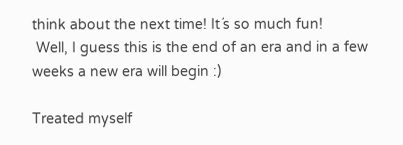think about the next time! It´s so much fun!
 Well, I guess this is the end of an era and in a few weeks a new era will begin :)

Treated myself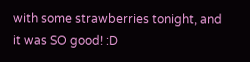with some strawberries tonight, and it was SO good! :D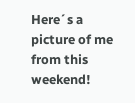Here´s a picture of me from this weekend!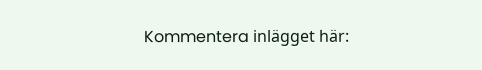Kommentera inlägget här: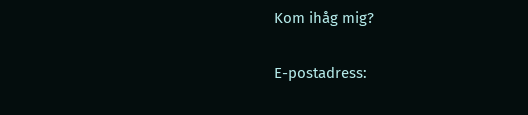Kom ihåg mig?

E-postadress: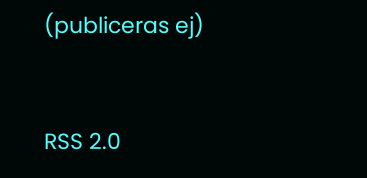(publiceras ej)



RSS 2.0